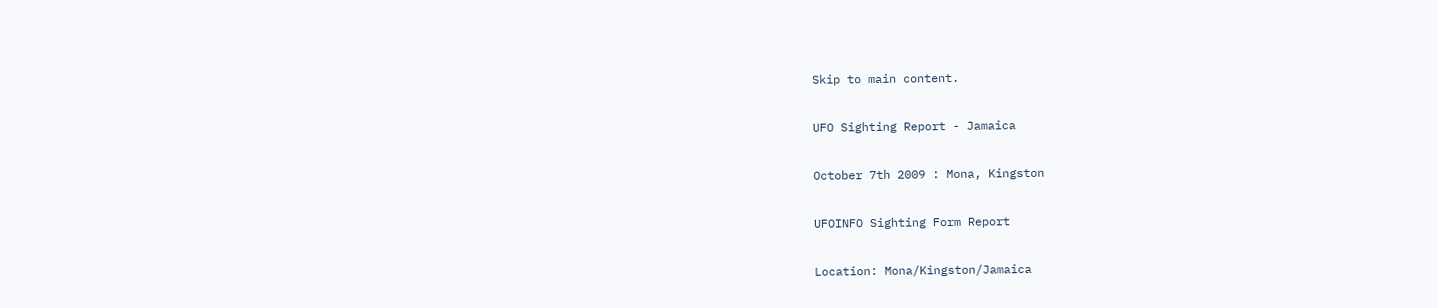Skip to main content.

UFO Sighting Report - Jamaica

October 7th 2009 : Mona, Kingston

UFOINFO Sighting Form Report

Location: Mona/Kingston/Jamaica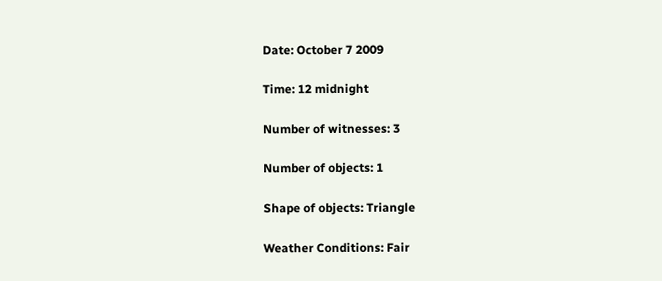Date: October 7 2009

Time: 12 midnight

Number of witnesses: 3

Number of objects: 1

Shape of objects: Triangle

Weather Conditions: Fair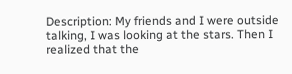Description: My friends and I were outside talking, I was looking at the stars. Then I realized that the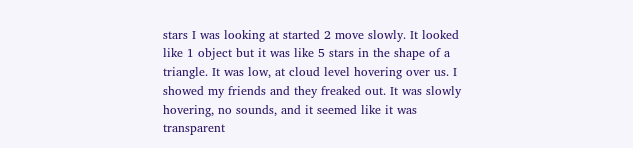stars I was looking at started 2 move slowly. It looked like 1 object but it was like 5 stars in the shape of a triangle. It was low, at cloud level hovering over us. I showed my friends and they freaked out. It was slowly hovering, no sounds, and it seemed like it was transparent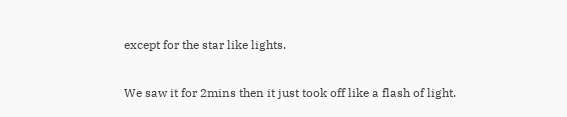except for the star like lights.

We saw it for 2mins then it just took off like a flash of light.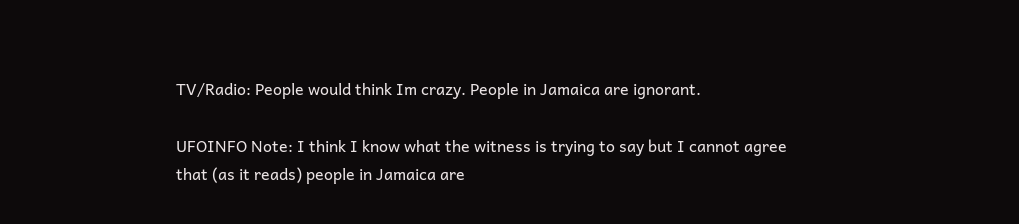TV/Radio: People would think Im crazy. People in Jamaica are ignorant.

UFOINFO Note: I think I know what the witness is trying to say but I cannot agree that (as it reads) people in Jamaica are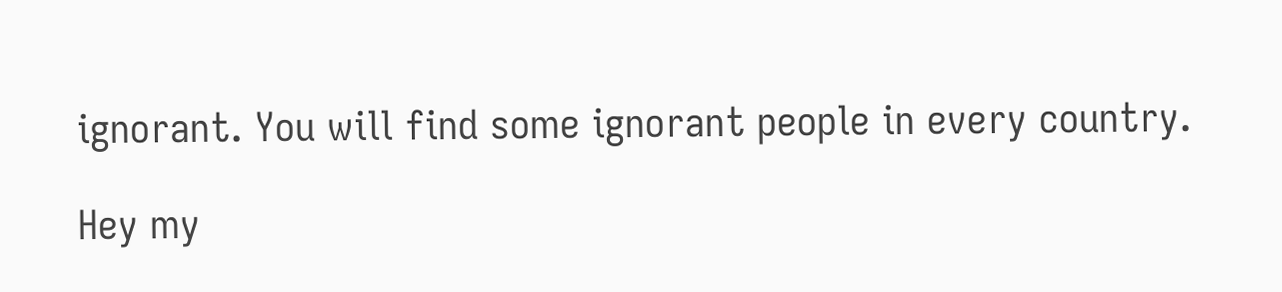ignorant. You will find some ignorant people in every country.

Hey my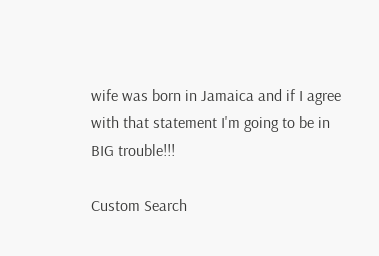wife was born in Jamaica and if I agree with that statement I'm going to be in BIG trouble!!!

Custom Search